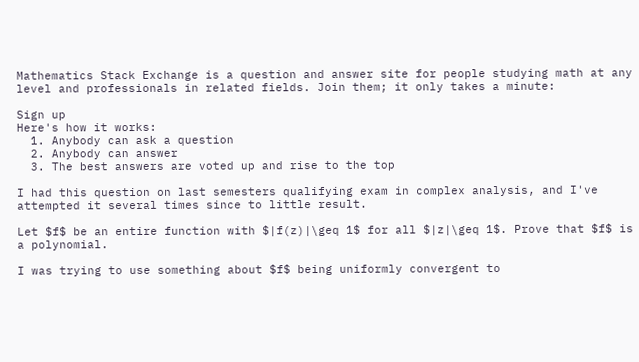Mathematics Stack Exchange is a question and answer site for people studying math at any level and professionals in related fields. Join them; it only takes a minute:

Sign up
Here's how it works:
  1. Anybody can ask a question
  2. Anybody can answer
  3. The best answers are voted up and rise to the top

I had this question on last semesters qualifying exam in complex analysis, and I've attempted it several times since to little result.

Let $f$ be an entire function with $|f(z)|\geq 1$ for all $|z|\geq 1$. Prove that $f$ is a polynomial.

I was trying to use something about $f$ being uniformly convergent to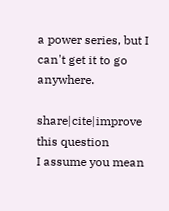a power series, but I can't get it to go anywhere.

share|cite|improve this question
I assume you mean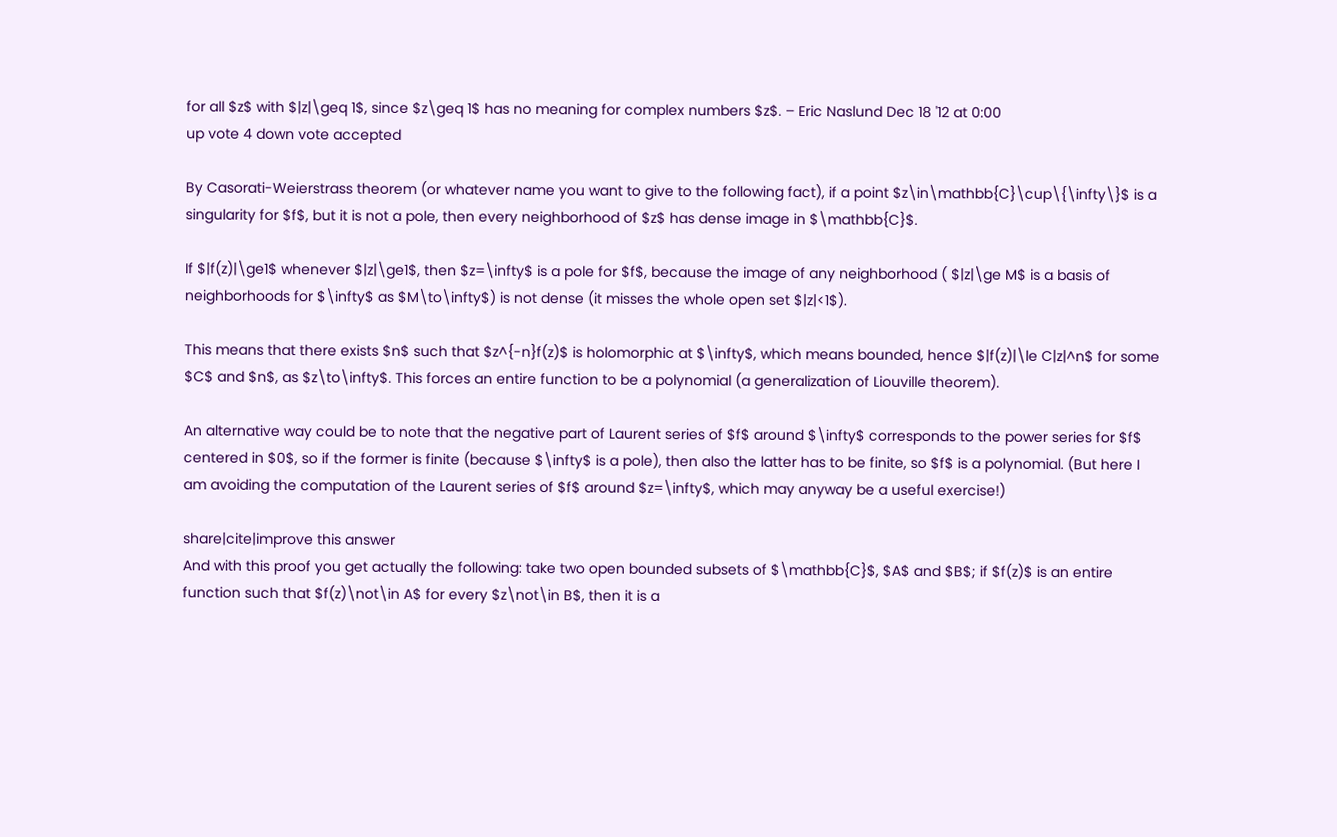for all $z$ with $|z|\geq 1$, since $z\geq 1$ has no meaning for complex numbers $z$. – Eric Naslund Dec 18 '12 at 0:00
up vote 4 down vote accepted

By Casorati-Weierstrass theorem (or whatever name you want to give to the following fact), if a point $z\in\mathbb{C}\cup\{\infty\}$ is a singularity for $f$, but it is not a pole, then every neighborhood of $z$ has dense image in $\mathbb{C}$.

If $|f(z)|\ge1$ whenever $|z|\ge1$, then $z=\infty$ is a pole for $f$, because the image of any neighborhood ( $|z|\ge M$ is a basis of neighborhoods for $\infty$ as $M\to\infty$) is not dense (it misses the whole open set $|z|<1$).

This means that there exists $n$ such that $z^{-n}f(z)$ is holomorphic at $\infty$, which means bounded, hence $|f(z)|\le C|z|^n$ for some $C$ and $n$, as $z\to\infty$. This forces an entire function to be a polynomial (a generalization of Liouville theorem).

An alternative way could be to note that the negative part of Laurent series of $f$ around $\infty$ corresponds to the power series for $f$ centered in $0$, so if the former is finite (because $\infty$ is a pole), then also the latter has to be finite, so $f$ is a polynomial. (But here I am avoiding the computation of the Laurent series of $f$ around $z=\infty$, which may anyway be a useful exercise!)

share|cite|improve this answer
And with this proof you get actually the following: take two open bounded subsets of $\mathbb{C}$, $A$ and $B$; if $f(z)$ is an entire function such that $f(z)\not\in A$ for every $z\not\in B$, then it is a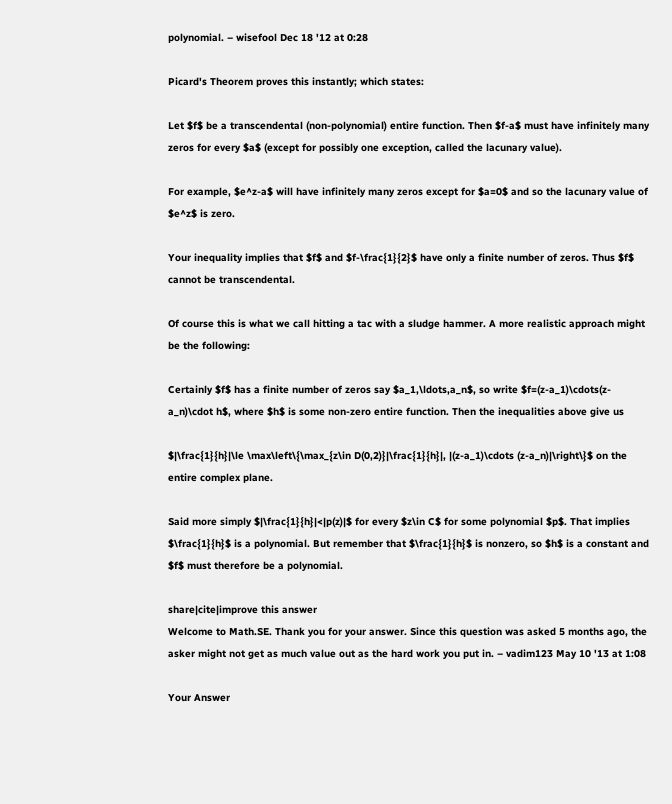polynomial. – wisefool Dec 18 '12 at 0:28

Picard's Theorem proves this instantly; which states:

Let $f$ be a transcendental (non-polynomial) entire function. Then $f-a$ must have infinitely many zeros for every $a$ (except for possibly one exception, called the lacunary value).

For example, $e^z-a$ will have infinitely many zeros except for $a=0$ and so the lacunary value of $e^z$ is zero.

Your inequality implies that $f$ and $f-\frac{1}{2}$ have only a finite number of zeros. Thus $f$ cannot be transcendental.

Of course this is what we call hitting a tac with a sludge hammer. A more realistic approach might be the following:

Certainly $f$ has a finite number of zeros say $a_1,\ldots,a_n$, so write $f=(z-a_1)\cdots(z-a_n)\cdot h$, where $h$ is some non-zero entire function. Then the inequalities above give us

$|\frac{1}{h}|\le \max\left\{\max_{z\in D(0,2)}|\frac{1}{h}|, |(z-a_1)\cdots (z-a_n)|\right\}$ on the entire complex plane.

Said more simply $|\frac{1}{h}|<|p(z)|$ for every $z\in C$ for some polynomial $p$. That implies $\frac{1}{h}$ is a polynomial. But remember that $\frac{1}{h}$ is nonzero, so $h$ is a constant and $f$ must therefore be a polynomial.

share|cite|improve this answer
Welcome to Math.SE. Thank you for your answer. Since this question was asked 5 months ago, the asker might not get as much value out as the hard work you put in. – vadim123 May 10 '13 at 1:08

Your Answer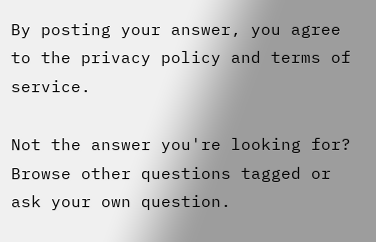By posting your answer, you agree to the privacy policy and terms of service.

Not the answer you're looking for? Browse other questions tagged or ask your own question.